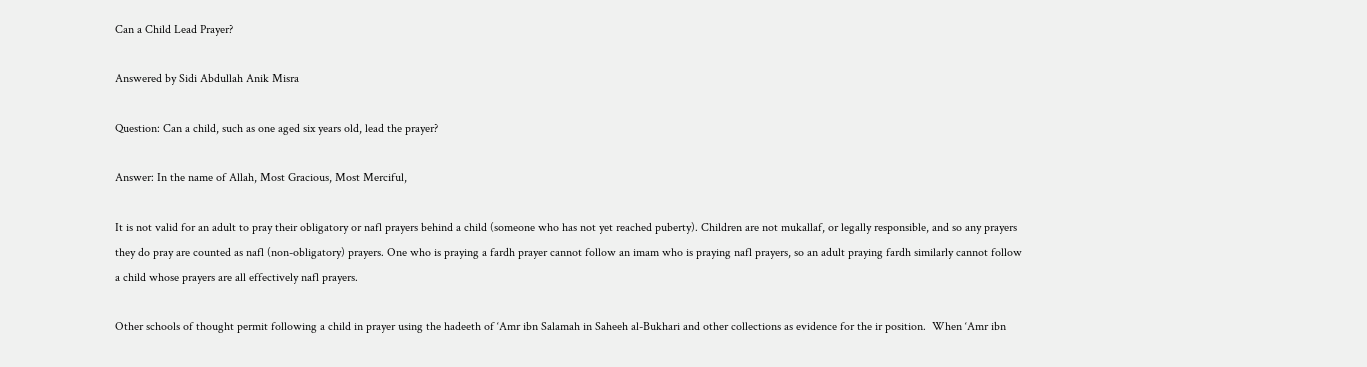Can a Child Lead Prayer?

Answered by Sidi Abdullah Anik Misra

Question: Can a child, such as one aged six years old, lead the prayer?

Answer: In the name of Allah, Most Gracious, Most Merciful,

It is not valid for an adult to pray their obligatory or nafl prayers behind a child (someone who has not yet reached puberty). Children are not mukallaf, or legally responsible, and so any prayers they do pray are counted as nafl (non-obligatory) prayers. One who is praying a fardh prayer cannot follow an imam who is praying nafl prayers, so an adult praying fardh similarly cannot follow a child whose prayers are all effectively nafl prayers.

Other schools of thought permit following a child in prayer using the hadeeth of ‘Amr ibn Salamah in Saheeh al-Bukhari and other collections as evidence for the ir position.  When ‘Amr ibn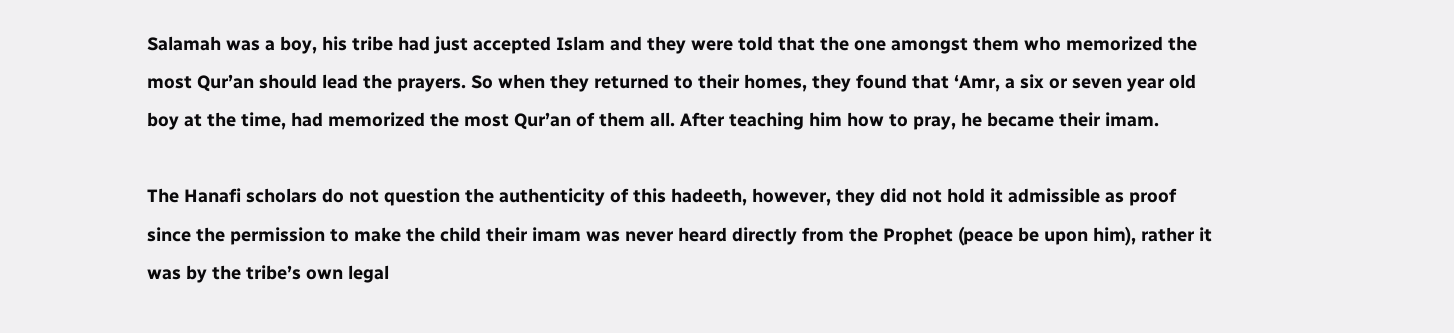Salamah was a boy, his tribe had just accepted Islam and they were told that the one amongst them who memorized the most Qur’an should lead the prayers. So when they returned to their homes, they found that ‘Amr, a six or seven year old boy at the time, had memorized the most Qur’an of them all. After teaching him how to pray, he became their imam.

The Hanafi scholars do not question the authenticity of this hadeeth, however, they did not hold it admissible as proof since the permission to make the child their imam was never heard directly from the Prophet (peace be upon him), rather it was by the tribe’s own legal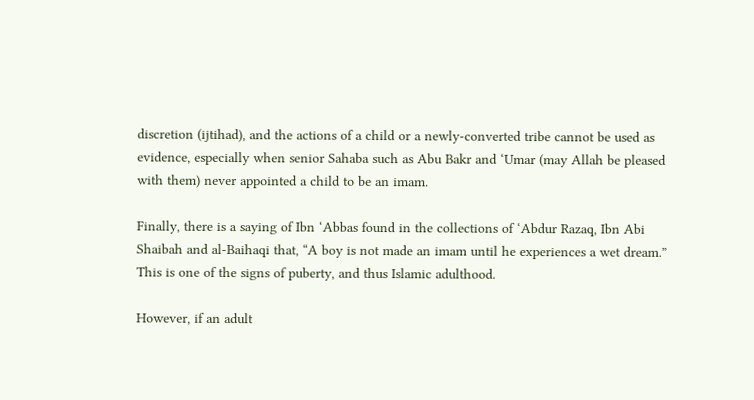discretion (ijtihad), and the actions of a child or a newly-converted tribe cannot be used as evidence, especially when senior Sahaba such as Abu Bakr and ‘Umar (may Allah be pleased with them) never appointed a child to be an imam.

Finally, there is a saying of Ibn ‘Abbas found in the collections of ‘Abdur Razaq, Ibn Abi Shaibah and al-Baihaqi that, “A boy is not made an imam until he experiences a wet dream.” This is one of the signs of puberty, and thus Islamic adulthood.

However, if an adult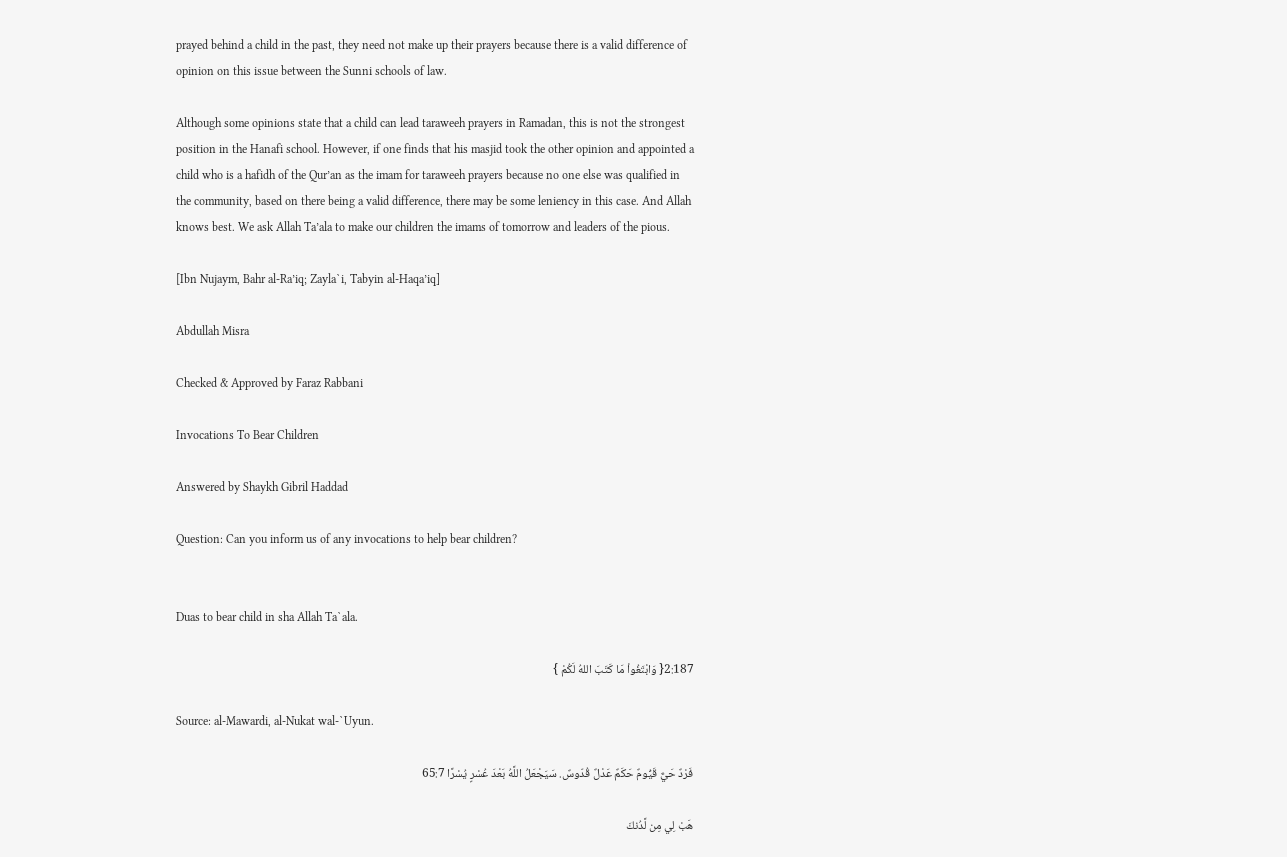prayed behind a child in the past, they need not make up their prayers because there is a valid difference of opinion on this issue between the Sunni schools of law.

Although some opinions state that a child can lead taraweeh prayers in Ramadan, this is not the strongest position in the Hanafi school. However, if one finds that his masjid took the other opinion and appointed a child who is a hafidh of the Qur’an as the imam for taraweeh prayers because no one else was qualified in the community, based on there being a valid difference, there may be some leniency in this case. And Allah knows best. We ask Allah Ta’ala to make our children the imams of tomorrow and leaders of the pious.

[Ibn Nujaym, Bahr al-Ra’iq; Zayla`i, Tabyin al-Haqa’iq]

Abdullah Misra

Checked & Approved by Faraz Rabbani

Invocations To Bear Children

Answered by Shaykh Gibril Haddad

Question: Can you inform us of any invocations to help bear children?


Duas to bear child in sha Allah Ta`ala.

2:187{ وَابْتَغُواْ مَا كَتَبَ اللهُ لَكُمْ }

Source: al-Mawardi, al-Nukat wal-`Uyun.

فَرْدٌ حَيٌّ قَيُّومٌ حَكَمٌ عَدْلٌ قُدّوسٌ. سَيَجْعَلُ اللَّهُ بَعْدَ عُسْرٍ يُسْرًا 65:7

هَبْ لِي مِن لَّدُنكَ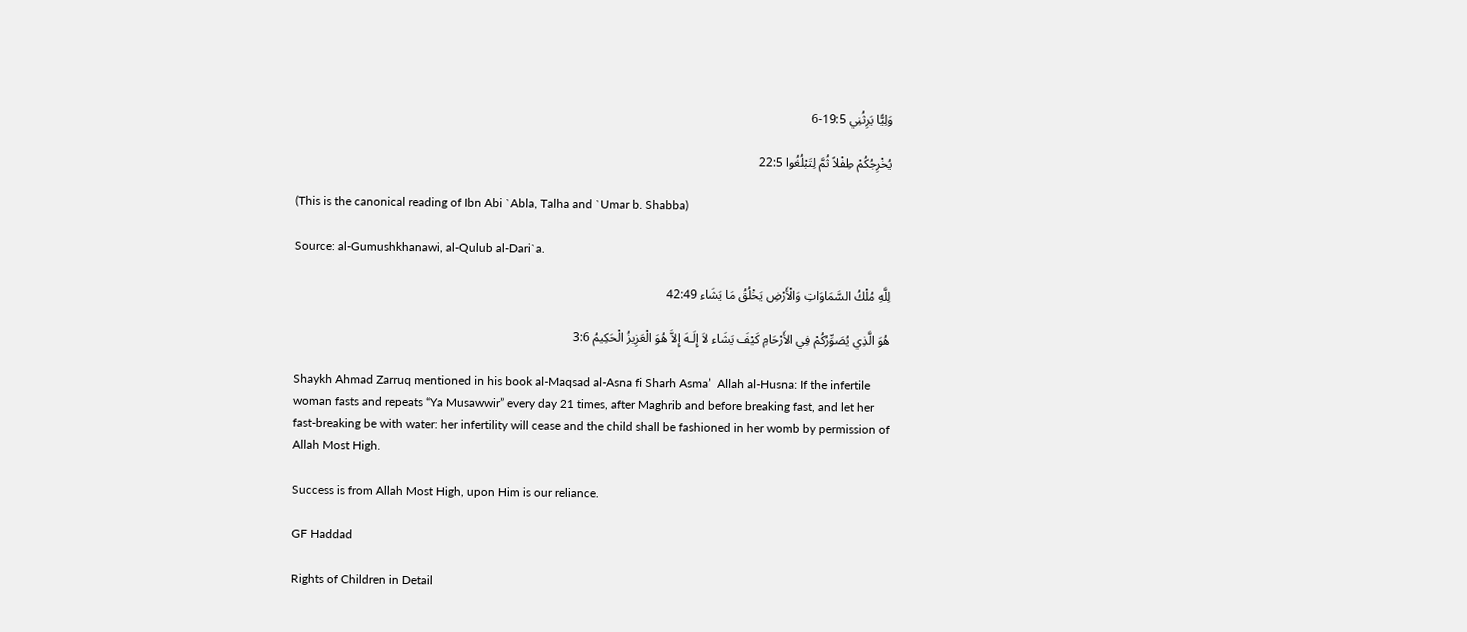وَلِيًّا يَرِثُنِي 19:5-6

يُخْرِجُكُمْ طِفْلاً ثُمَّ لِتَبْلُغُوا 22:5

(This is the canonical reading of Ibn Abi `Abla, Talha and `Umar b. Shabba)

Source: al-Gumushkhanawi, al-Qulub al-Dari`a.

لِلَّهِ مُلْكُ السَّمَاوَاتِ وَالْأَرْضِ يَخْلُقُ مَا يَشَاء 42:49

هُوَ الَّذِي يُصَوِّرُكُمْ فِي الأَرْحَامِ كَيْفَ يَشَاء لاَ إِلَـهَ إِلاَّ هُوَ الْعَزِيزُ الْحَكِيمُ 3:6

Shaykh Ahmad Zarruq mentioned in his book al-Maqsad al-Asna fi Sharh Asma’  Allah al-Husna: If the infertile woman fasts and repeats “Ya Musawwir” every day 21 times, after Maghrib and before breaking fast, and let her fast-breaking be with water: her infertility will cease and the child shall be fashioned in her womb by permission of Allah Most High.

Success is from Allah Most High, upon Him is our reliance.

GF Haddad

Rights of Children in Detail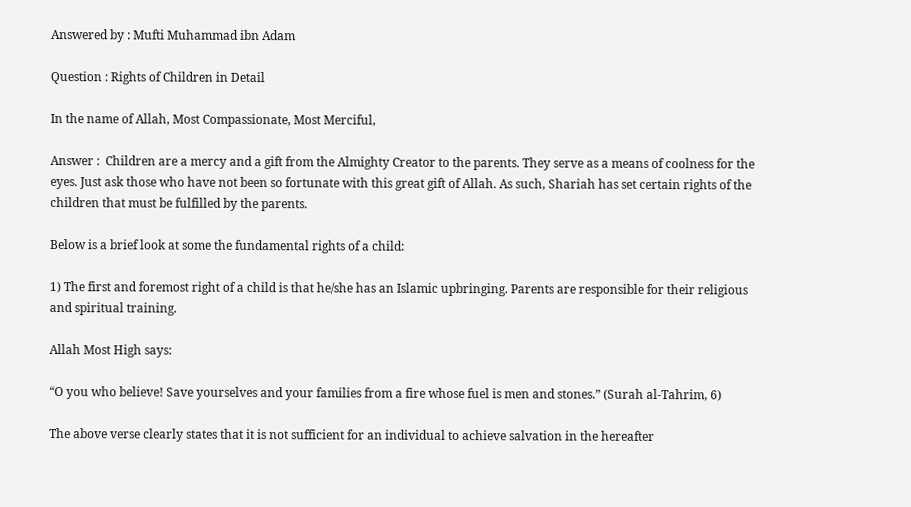Answered by : Mufti Muhammad ibn Adam

Question : Rights of Children in Detail

In the name of Allah, Most Compassionate, Most Merciful,

Answer :  Children are a mercy and a gift from the Almighty Creator to the parents. They serve as a means of coolness for the eyes. Just ask those who have not been so fortunate with this great gift of Allah. As such, Shariah has set certain rights of the children that must be fulfilled by the parents.

Below is a brief look at some the fundamental rights of a child:

1) The first and foremost right of a child is that he/she has an Islamic upbringing. Parents are responsible for their religious and spiritual training.

Allah Most High says:

“O you who believe! Save yourselves and your families from a fire whose fuel is men and stones.” (Surah al-Tahrim, 6)

The above verse clearly states that it is not sufficient for an individual to achieve salvation in the hereafter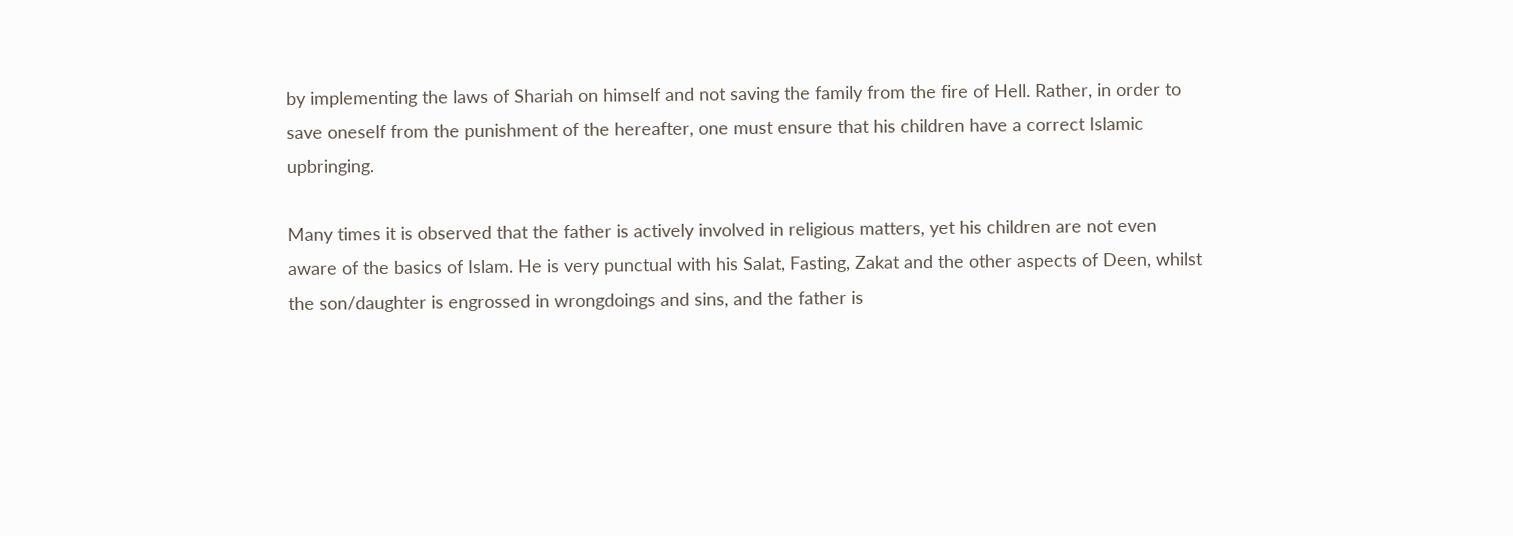by implementing the laws of Shariah on himself and not saving the family from the fire of Hell. Rather, in order to save oneself from the punishment of the hereafter, one must ensure that his children have a correct Islamic upbringing.

Many times it is observed that the father is actively involved in religious matters, yet his children are not even aware of the basics of Islam. He is very punctual with his Salat, Fasting, Zakat and the other aspects of Deen, whilst the son/daughter is engrossed in wrongdoings and sins, and the father is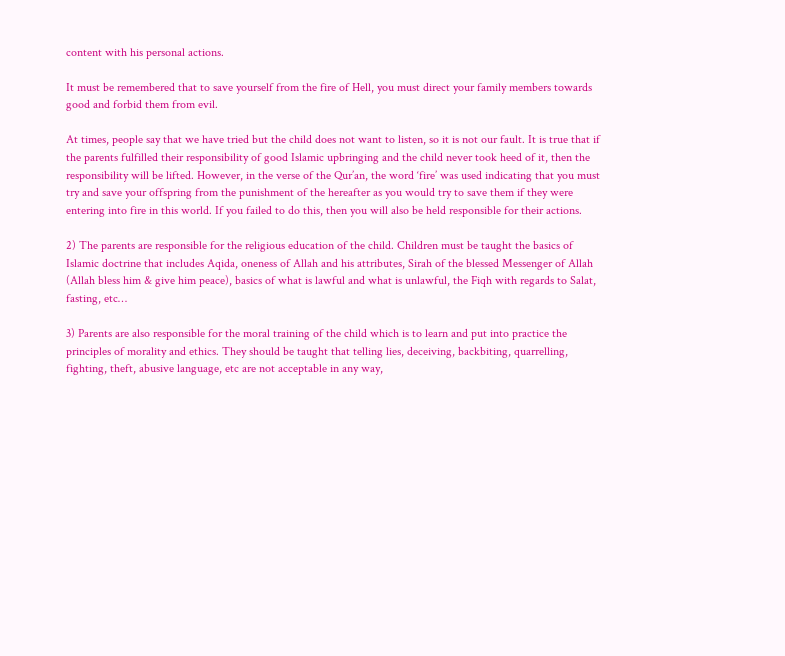content with his personal actions.

It must be remembered that to save yourself from the fire of Hell, you must direct your family members towards good and forbid them from evil.

At times, people say that we have tried but the child does not want to listen, so it is not our fault. It is true that if the parents fulfilled their responsibility of good Islamic upbringing and the child never took heed of it, then the responsibility will be lifted. However, in the verse of the Qur’an, the word ‘fire’ was used indicating that you must try and save your offspring from the punishment of the hereafter as you would try to save them if they were entering into fire in this world. If you failed to do this, then you will also be held responsible for their actions.

2) The parents are responsible for the religious education of the child. Children must be taught the basics of Islamic doctrine that includes Aqida, oneness of Allah and his attributes, Sirah of the blessed Messenger of Allah (Allah bless him & give him peace), basics of what is lawful and what is unlawful, the Fiqh with regards to Salat, fasting, etc…

3) Parents are also responsible for the moral training of the child which is to learn and put into practice the principles of morality and ethics. They should be taught that telling lies, deceiving, backbiting, quarrelling, fighting, theft, abusive language, etc are not acceptable in any way,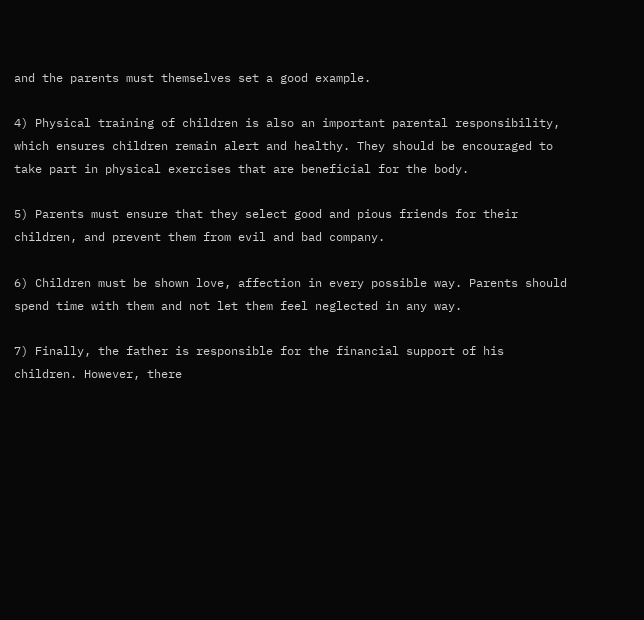and the parents must themselves set a good example.

4) Physical training of children is also an important parental responsibility, which ensures children remain alert and healthy. They should be encouraged to take part in physical exercises that are beneficial for the body.

5) Parents must ensure that they select good and pious friends for their children, and prevent them from evil and bad company.

6) Children must be shown love, affection in every possible way. Parents should spend time with them and not let them feel neglected in any way.

7) Finally, the father is responsible for the financial support of his children. However, there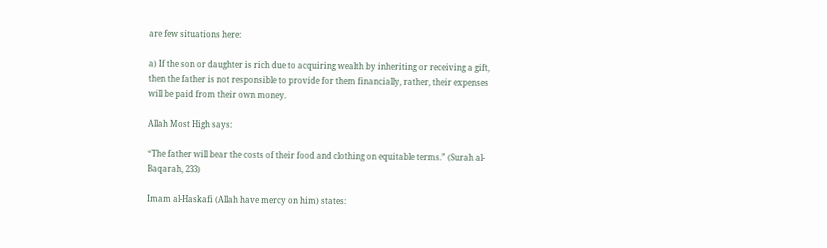are few situations here:

a) If the son or daughter is rich due to acquiring wealth by inheriting or receiving a gift, then the father is not responsible to provide for them financially, rather, their expenses will be paid from their own money.

Allah Most High says:

“The father will bear the costs of their food and clothing on equitable terms.” (Surah al-Baqarah, 233)

Imam al-Haskafi (Allah have mercy on him) states: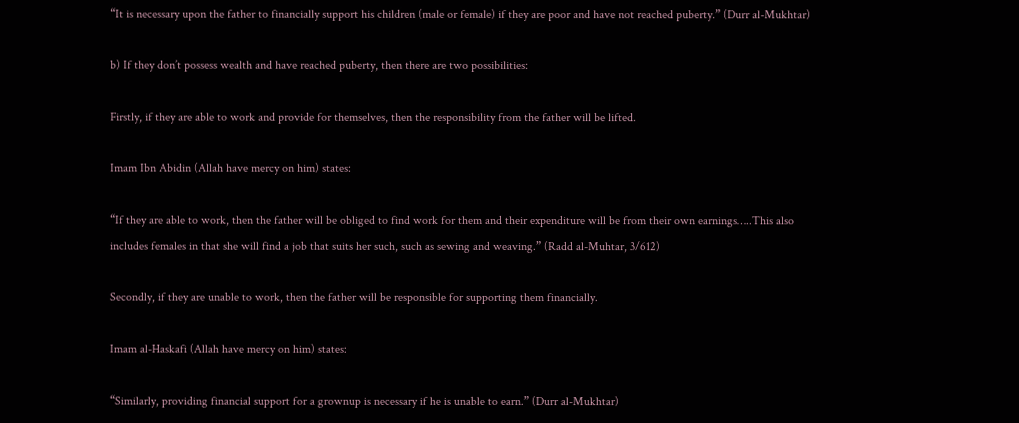“It is necessary upon the father to financially support his children (male or female) if they are poor and have not reached puberty.” (Durr al-Mukhtar)

b) If they don’t possess wealth and have reached puberty, then there are two possibilities:

Firstly, if they are able to work and provide for themselves, then the responsibility from the father will be lifted.

Imam Ibn Abidin (Allah have mercy on him) states:

“If they are able to work, then the father will be obliged to find work for them and their expenditure will be from their own earnings…..This also includes females in that she will find a job that suits her such, such as sewing and weaving.” (Radd al-Muhtar, 3/612)

Secondly, if they are unable to work, then the father will be responsible for supporting them financially.

Imam al-Haskafi (Allah have mercy on him) states:

“Similarly, providing financial support for a grownup is necessary if he is unable to earn.” (Durr al-Mukhtar)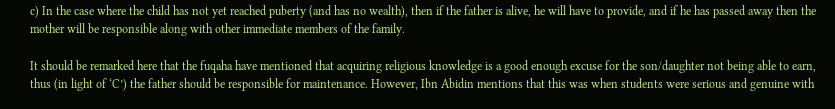c) In the case where the child has not yet reached puberty (and has no wealth), then if the father is alive, he will have to provide, and if he has passed away then the mother will be responsible along with other immediate members of the family.

It should be remarked here that the fuqaha have mentioned that acquiring religious knowledge is a good enough excuse for the son/daughter not being able to earn, thus (in light of ‘C’) the father should be responsible for maintenance. However, Ibn Abidin mentions that this was when students were serious and genuine with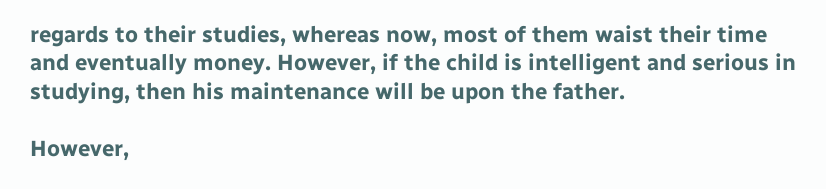regards to their studies, whereas now, most of them waist their time and eventually money. However, if the child is intelligent and serious in studying, then his maintenance will be upon the father.

However,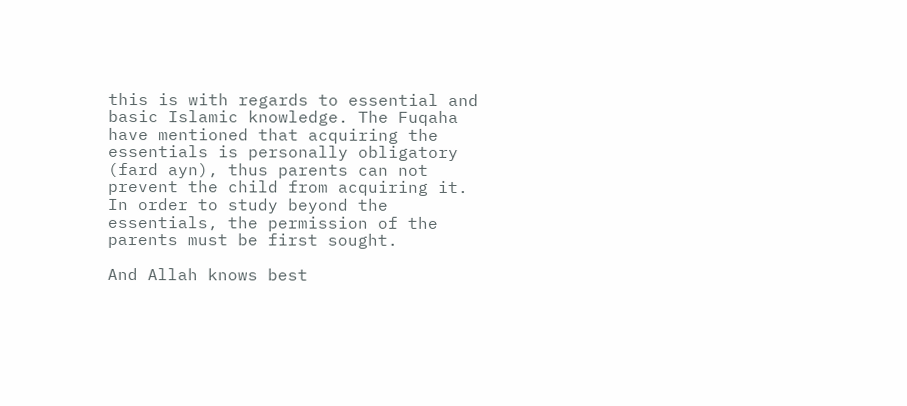this is with regards to essential and basic Islamic knowledge. The Fuqaha have mentioned that acquiring the essentials is personally obligatory (fard ayn), thus parents can not prevent the child from acquiring it. In order to study beyond the essentials, the permission of the parents must be first sought.

And Allah knows best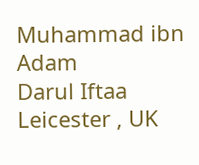Muhammad ibn Adam
Darul Iftaa
Leicester , UK